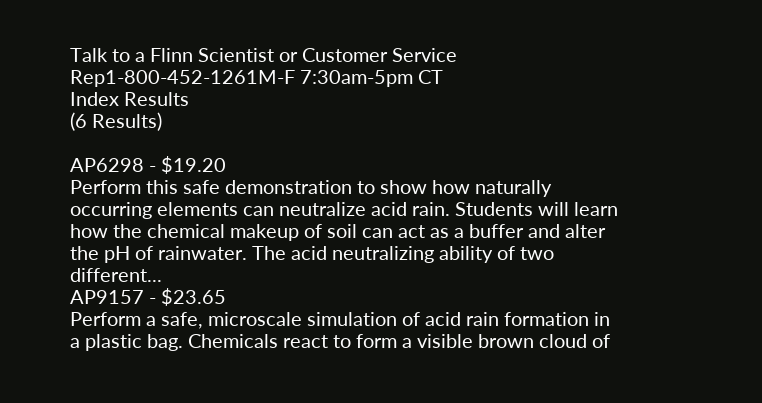Talk to a Flinn Scientist or Customer Service Rep1-800-452-1261M-F 7:30am-5pm CT
Index Results
(6 Results)

AP6298 - $19.20
Perform this safe demonstration to show how naturally occurring elements can neutralize acid rain. Students will learn how the chemical makeup of soil can act as a buffer and alter the pH of rainwater. The acid neutralizing ability of two different...
AP9157 - $23.65
Perform a safe, microscale simulation of acid rain formation in a plastic bag. Chemicals react to form a visible brown cloud of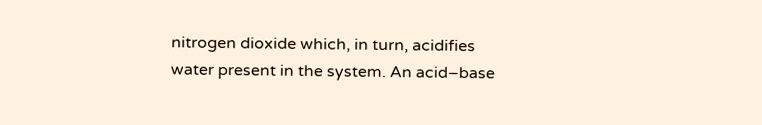nitrogen dioxide which, in turn, acidifies water present in the system. An acid–base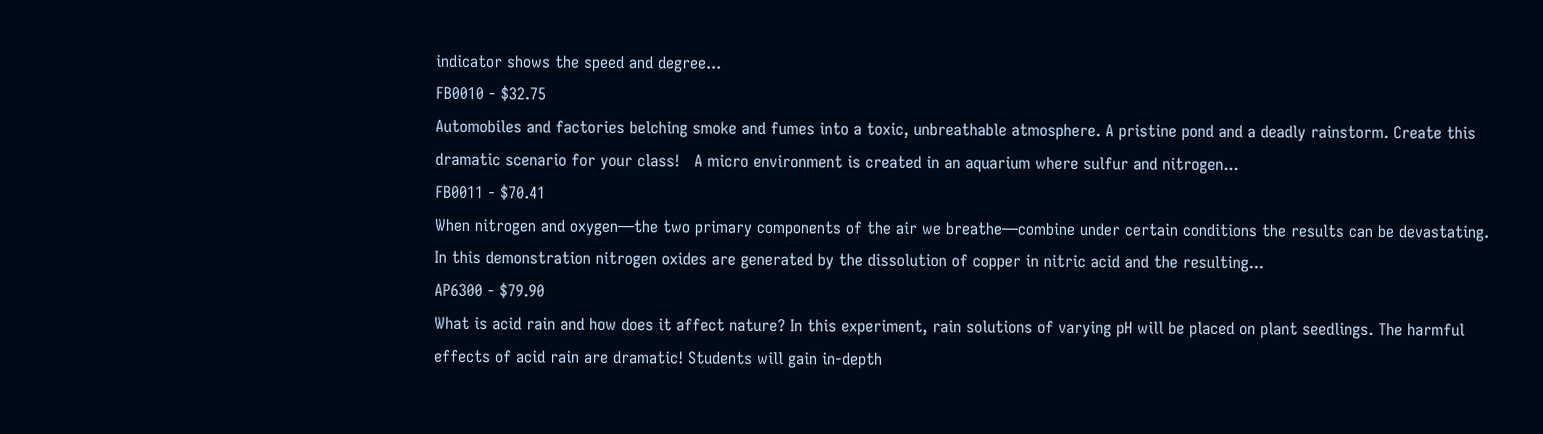indicator shows the speed and degree...
FB0010 - $32.75
Automobiles and factories belching smoke and fumes into a toxic, unbreathable atmosphere. A pristine pond and a deadly rainstorm. Create this dramatic scenario for your class!   A micro environment is created in an aquarium where sulfur and nitrogen...
FB0011 - $70.41
When nitrogen and oxygen—the two primary components of the air we breathe—combine under certain conditions the results can be devastating. In this demonstration nitrogen oxides are generated by the dissolution of copper in nitric acid and the resulting...
AP6300 - $79.90
What is acid rain and how does it affect nature? In this experiment, rain solutions of varying pH will be placed on plant seedlings. The harmful effects of acid rain are dramatic! Students will gain in-depth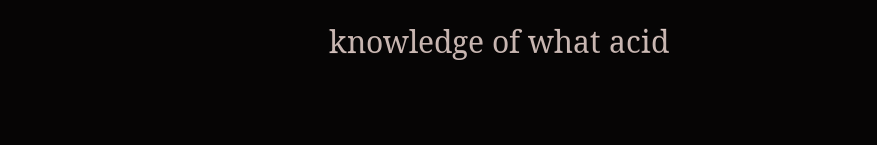knowledge of what acid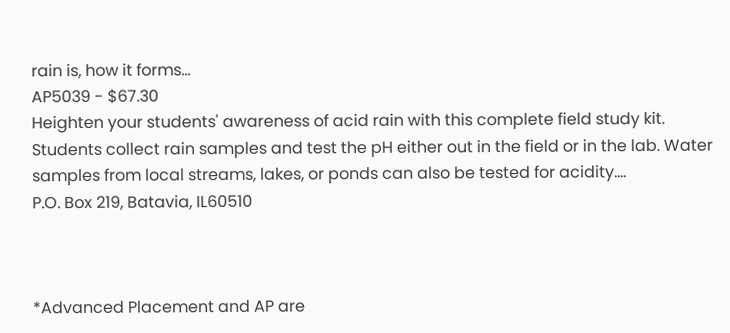rain is, how it forms...
AP5039 - $67.30
Heighten your students' awareness of acid rain with this complete field study kit. Students collect rain samples and test the pH either out in the field or in the lab. Water samples from local streams, lakes, or ponds can also be tested for acidity....
P.O. Box 219, Batavia, IL60510



*Advanced Placement and AP are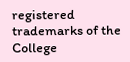registered trademarks of the College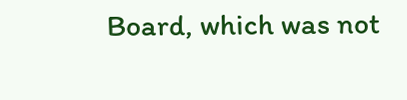Board, which was not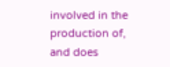involved in the production of, and does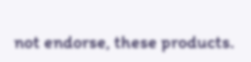not endorse, these products.